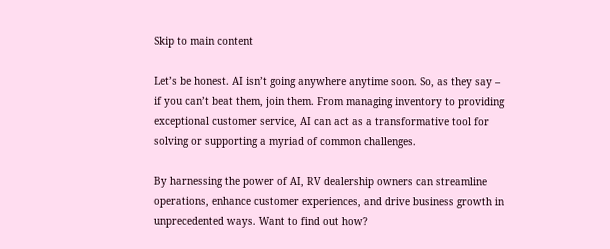Skip to main content

Let’s be honest. AI isn’t going anywhere anytime soon. So, as they say – if you can’t beat them, join them. From managing inventory to providing exceptional customer service, AI can act as a transformative tool for solving or supporting a myriad of common challenges.

By harnessing the power of AI, RV dealership owners can streamline operations, enhance customer experiences, and drive business growth in unprecedented ways. Want to find out how?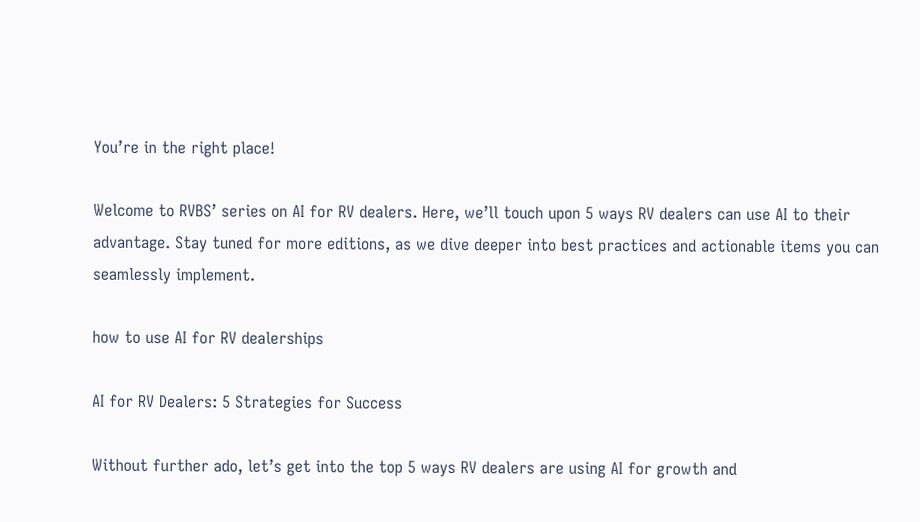You’re in the right place!

Welcome to RVBS’ series on AI for RV dealers. Here, we’ll touch upon 5 ways RV dealers can use AI to their advantage. Stay tuned for more editions, as we dive deeper into best practices and actionable items you can seamlessly implement.

how to use AI for RV dealerships

AI for RV Dealers: 5 Strategies for Success

Without further ado, let’s get into the top 5 ways RV dealers are using AI for growth and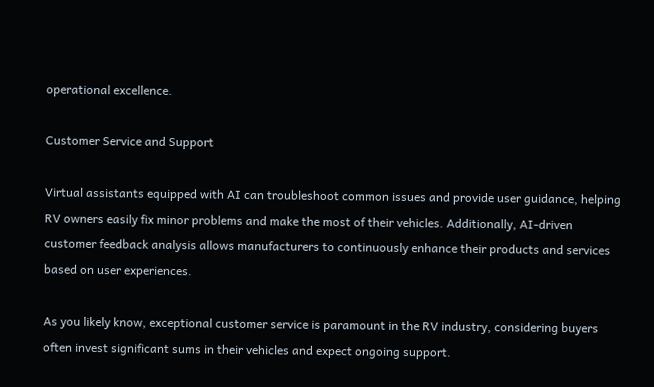operational excellence.

Customer Service and Support

Virtual assistants equipped with AI can troubleshoot common issues and provide user guidance, helping RV owners easily fix minor problems and make the most of their vehicles. Additionally, AI-driven customer feedback analysis allows manufacturers to continuously enhance their products and services based on user experiences.

As you likely know, exceptional customer service is paramount in the RV industry, considering buyers often invest significant sums in their vehicles and expect ongoing support.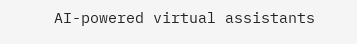AI-powered virtual assistants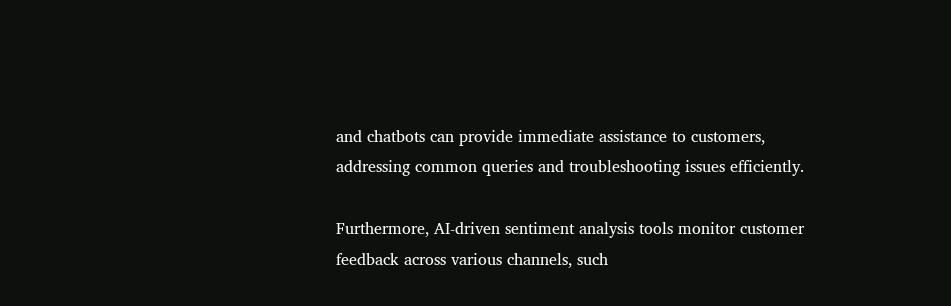and chatbots can provide immediate assistance to customers, addressing common queries and troubleshooting issues efficiently.

Furthermore, AI-driven sentiment analysis tools monitor customer feedback across various channels, such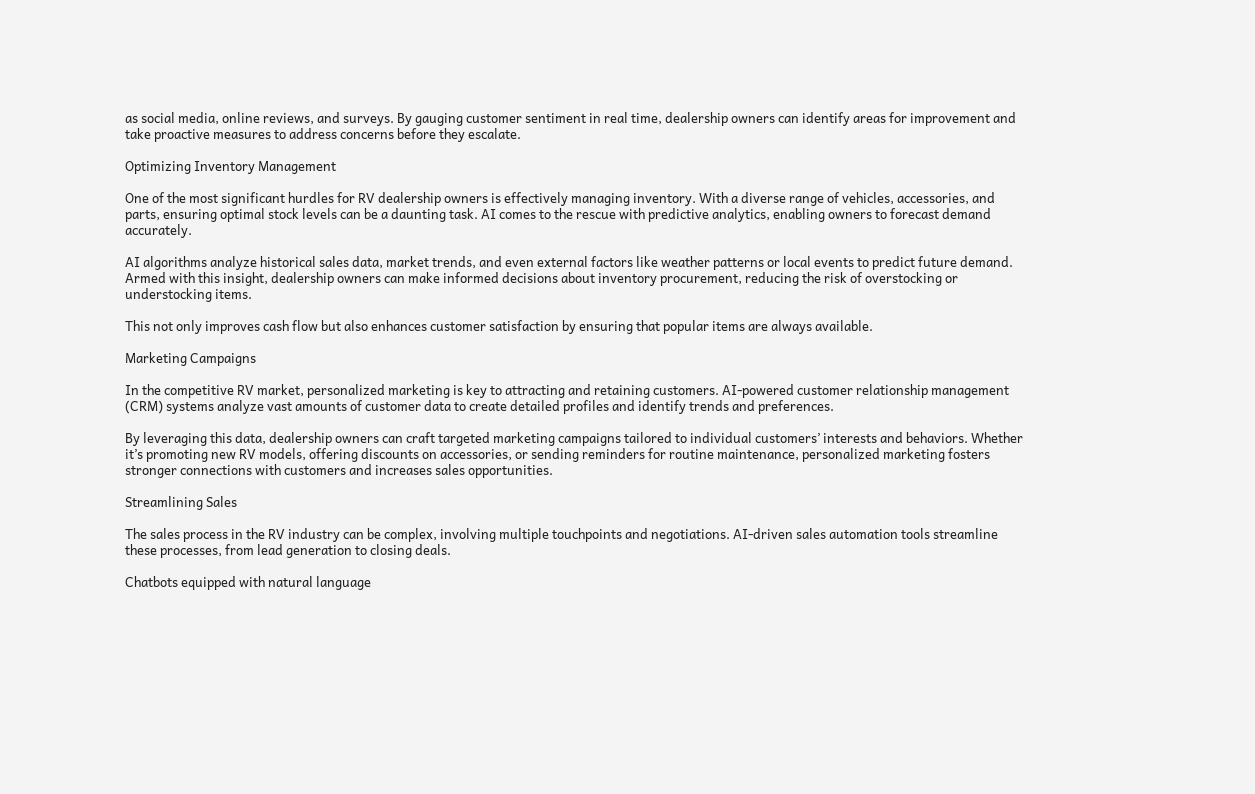as social media, online reviews, and surveys. By gauging customer sentiment in real time, dealership owners can identify areas for improvement and take proactive measures to address concerns before they escalate.

Optimizing Inventory Management

One of the most significant hurdles for RV dealership owners is effectively managing inventory. With a diverse range of vehicles, accessories, and parts, ensuring optimal stock levels can be a daunting task. AI comes to the rescue with predictive analytics, enabling owners to forecast demand accurately.

AI algorithms analyze historical sales data, market trends, and even external factors like weather patterns or local events to predict future demand. Armed with this insight, dealership owners can make informed decisions about inventory procurement, reducing the risk of overstocking or understocking items.

This not only improves cash flow but also enhances customer satisfaction by ensuring that popular items are always available.

Marketing Campaigns

In the competitive RV market, personalized marketing is key to attracting and retaining customers. AI-powered customer relationship management (CRM) systems analyze vast amounts of customer data to create detailed profiles and identify trends and preferences.

By leveraging this data, dealership owners can craft targeted marketing campaigns tailored to individual customers’ interests and behaviors. Whether it’s promoting new RV models, offering discounts on accessories, or sending reminders for routine maintenance, personalized marketing fosters stronger connections with customers and increases sales opportunities.

Streamlining Sales

The sales process in the RV industry can be complex, involving multiple touchpoints and negotiations. AI-driven sales automation tools streamline these processes, from lead generation to closing deals.

Chatbots equipped with natural language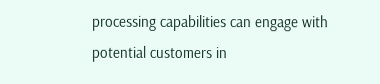processing capabilities can engage with potential customers in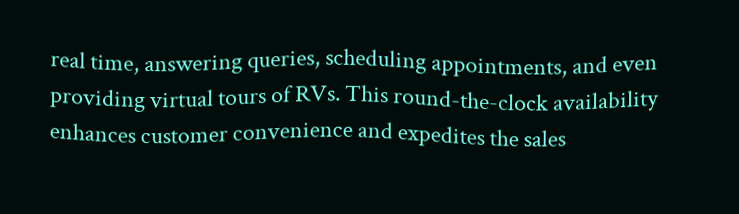real time, answering queries, scheduling appointments, and even providing virtual tours of RVs. This round-the-clock availability enhances customer convenience and expedites the sales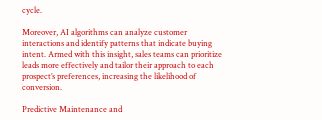cycle.

Moreover, AI algorithms can analyze customer interactions and identify patterns that indicate buying intent. Armed with this insight, sales teams can prioritize leads more effectively and tailor their approach to each prospect’s preferences, increasing the likelihood of conversion.

Predictive Maintenance and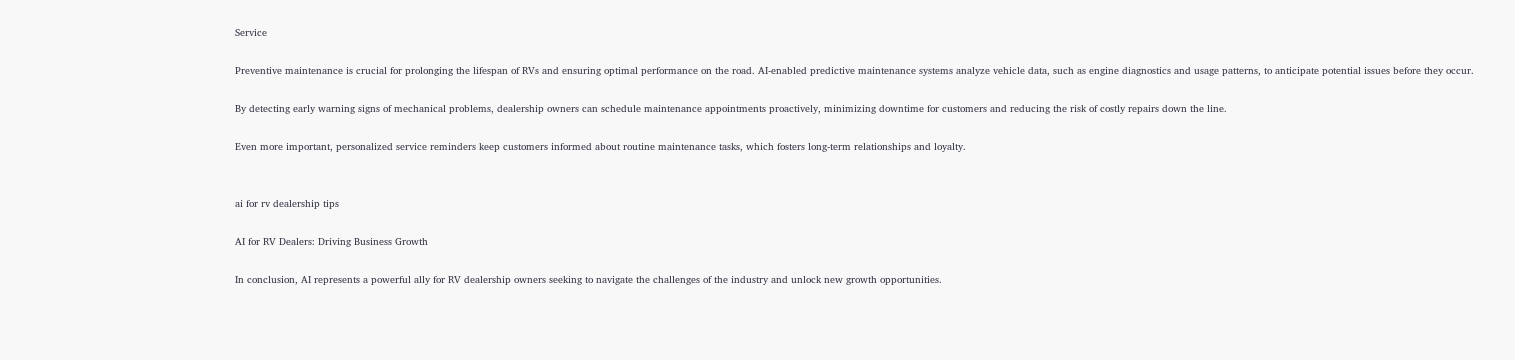Service

Preventive maintenance is crucial for prolonging the lifespan of RVs and ensuring optimal performance on the road. AI-enabled predictive maintenance systems analyze vehicle data, such as engine diagnostics and usage patterns, to anticipate potential issues before they occur.

By detecting early warning signs of mechanical problems, dealership owners can schedule maintenance appointments proactively, minimizing downtime for customers and reducing the risk of costly repairs down the line.

Even more important, personalized service reminders keep customers informed about routine maintenance tasks, which fosters long-term relationships and loyalty.


ai for rv dealership tips

AI for RV Dealers: Driving Business Growth

In conclusion, AI represents a powerful ally for RV dealership owners seeking to navigate the challenges of the industry and unlock new growth opportunities.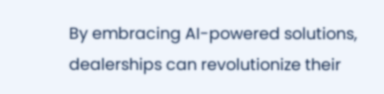By embracing AI-powered solutions, dealerships can revolutionize their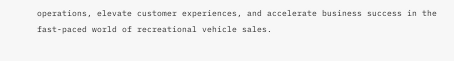operations, elevate customer experiences, and accelerate business success in the fast-paced world of recreational vehicle sales.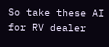So take these AI for RV dealer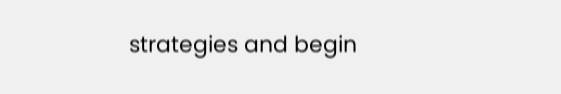strategies and begin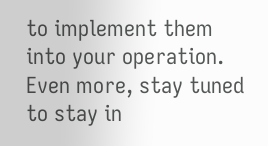to implement them into your operation. Even more, stay tuned to stay in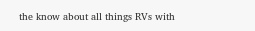the know about all things RVs with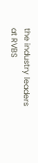the industry leaders at RVBS